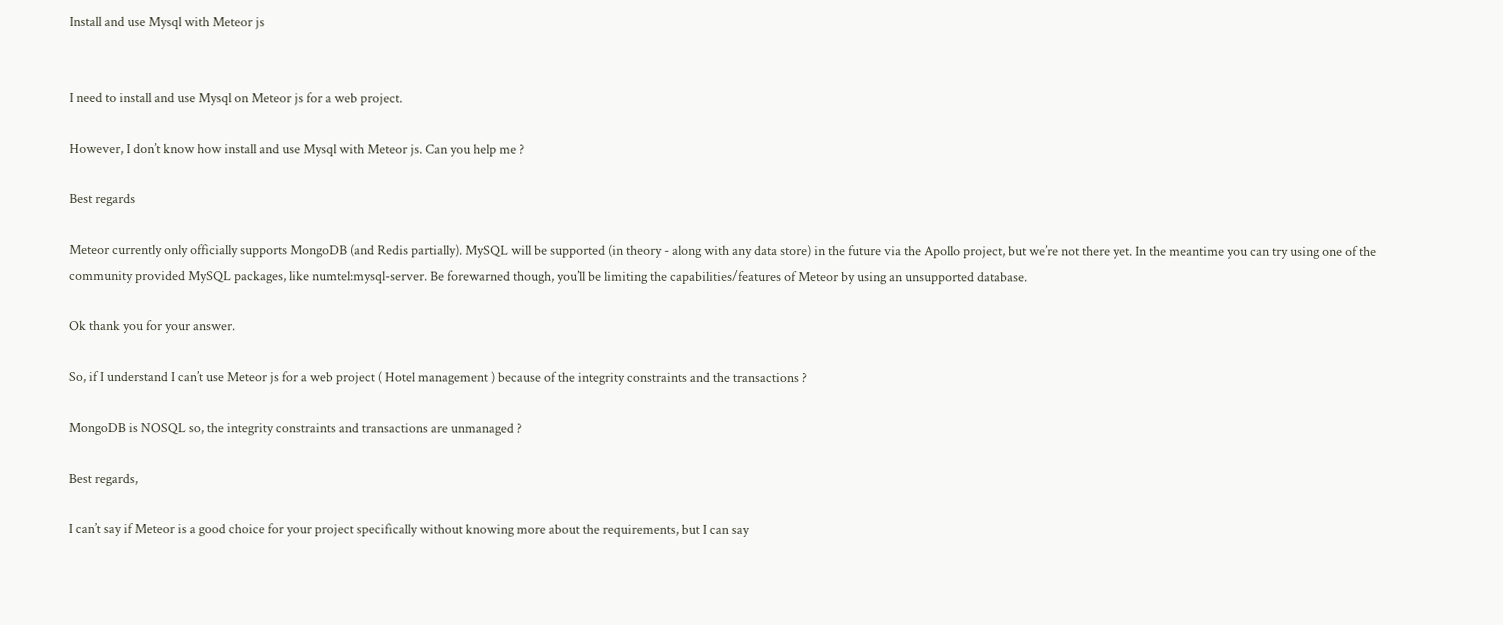Install and use Mysql with Meteor js


I need to install and use Mysql on Meteor js for a web project.

However, I don’t know how install and use Mysql with Meteor js. Can you help me ?

Best regards

Meteor currently only officially supports MongoDB (and Redis partially). MySQL will be supported (in theory - along with any data store) in the future via the Apollo project, but we’re not there yet. In the meantime you can try using one of the community provided MySQL packages, like numtel:mysql-server. Be forewarned though, you’ll be limiting the capabilities/features of Meteor by using an unsupported database.

Ok thank you for your answer.

So, if I understand I can’t use Meteor js for a web project ( Hotel management ) because of the integrity constraints and the transactions ?

MongoDB is NOSQL so, the integrity constraints and transactions are unmanaged ?

Best regards,

I can’t say if Meteor is a good choice for your project specifically without knowing more about the requirements, but I can say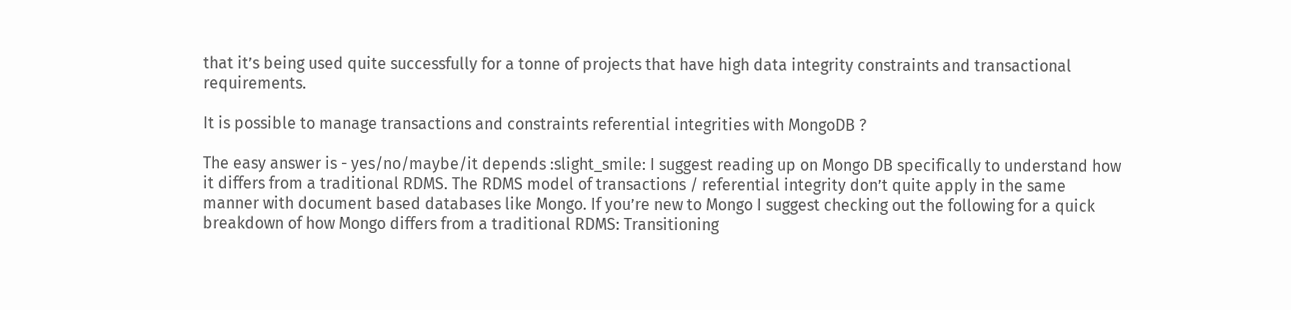that it’s being used quite successfully for a tonne of projects that have high data integrity constraints and transactional requirements.

It is possible to manage transactions and constraints referential integrities with MongoDB ?

The easy answer is - yes/no/maybe/it depends :slight_smile: I suggest reading up on Mongo DB specifically to understand how it differs from a traditional RDMS. The RDMS model of transactions / referential integrity don’t quite apply in the same manner with document based databases like Mongo. If you’re new to Mongo I suggest checking out the following for a quick breakdown of how Mongo differs from a traditional RDMS: Transitioning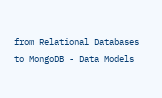from Relational Databases to MongoDB - Data Models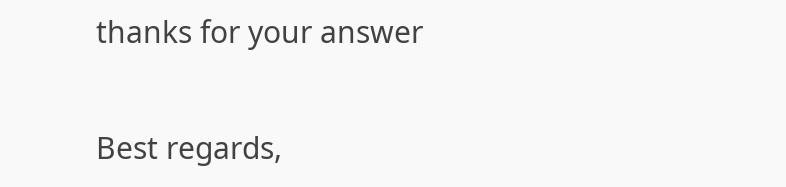thanks for your answer

Best regards,